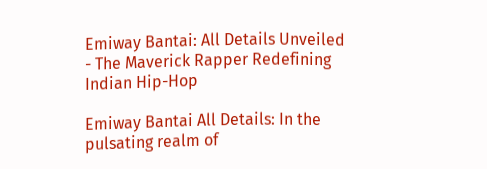Emiway Bantai: All Details Unveiled - The Maverick Rapper Redefining Indian Hip-Hop

Emiway Bantai All Details: In the pulsating realm of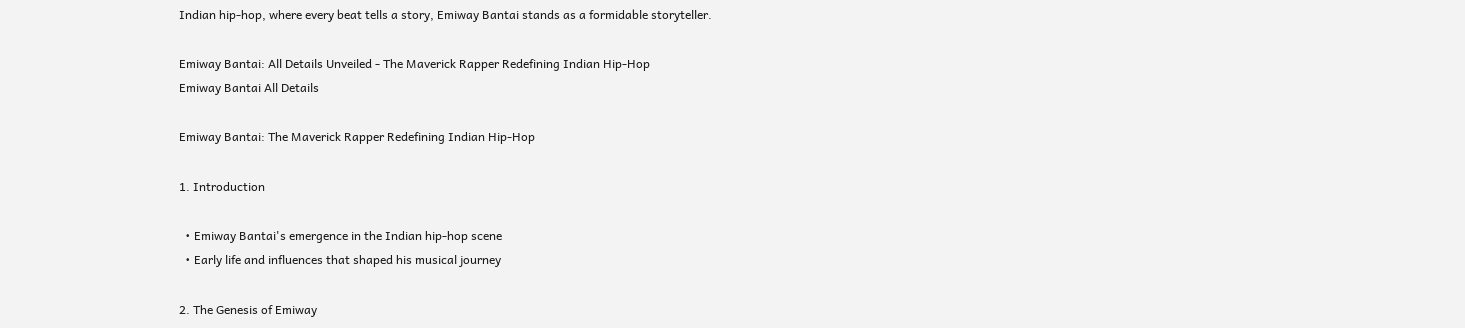Indian hip-hop, where every beat tells a story, Emiway Bantai stands as a formidable storyteller.

Emiway Bantai: All Details Unveiled - The Maverick Rapper Redefining Indian Hip-Hop
Emiway Bantai All Details

Emiway Bantai: The Maverick Rapper Redefining Indian Hip-Hop

1. Introduction

  • Emiway Bantai's emergence in the Indian hip-hop scene
  • Early life and influences that shaped his musical journey

2. The Genesis of Emiway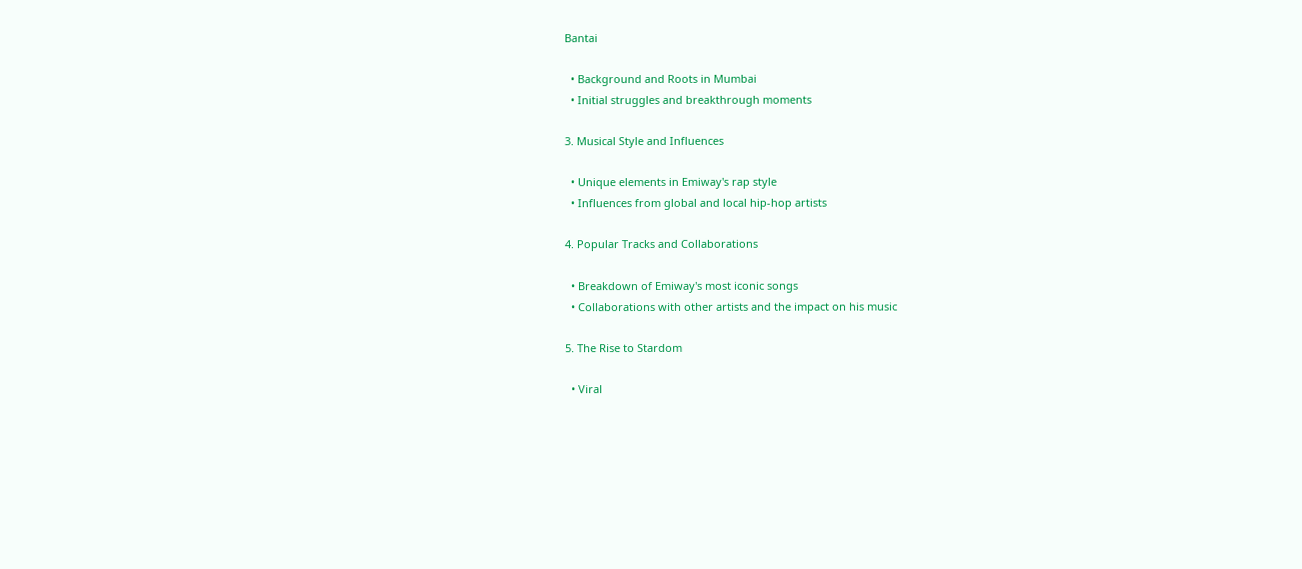Bantai

  • Background and Roots in Mumbai
  • Initial struggles and breakthrough moments

3. Musical Style and Influences

  • Unique elements in Emiway's rap style
  • Influences from global and local hip-hop artists

4. Popular Tracks and Collaborations

  • Breakdown of Emiway's most iconic songs
  • Collaborations with other artists and the impact on his music

5. The Rise to Stardom

  • Viral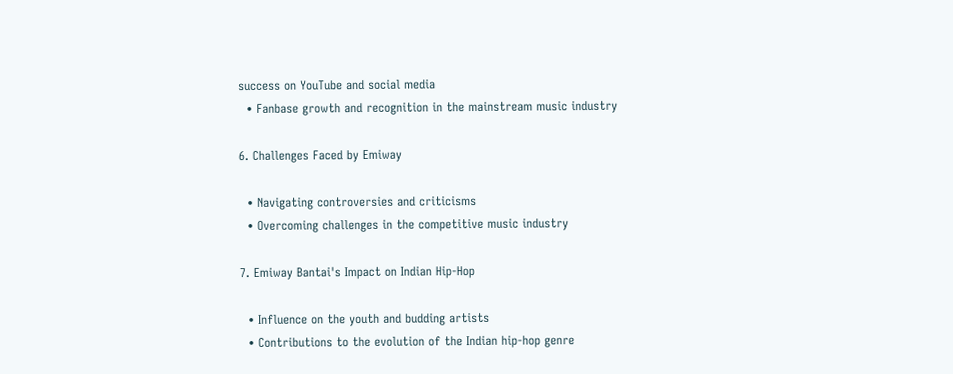success on YouTube and social media
  • Fanbase growth and recognition in the mainstream music industry

6. Challenges Faced by Emiway

  • Navigating controversies and criticisms
  • Overcoming challenges in the competitive music industry

7. Emiway Bantai's Impact on Indian Hip-Hop

  • Influence on the youth and budding artists
  • Contributions to the evolution of the Indian hip-hop genre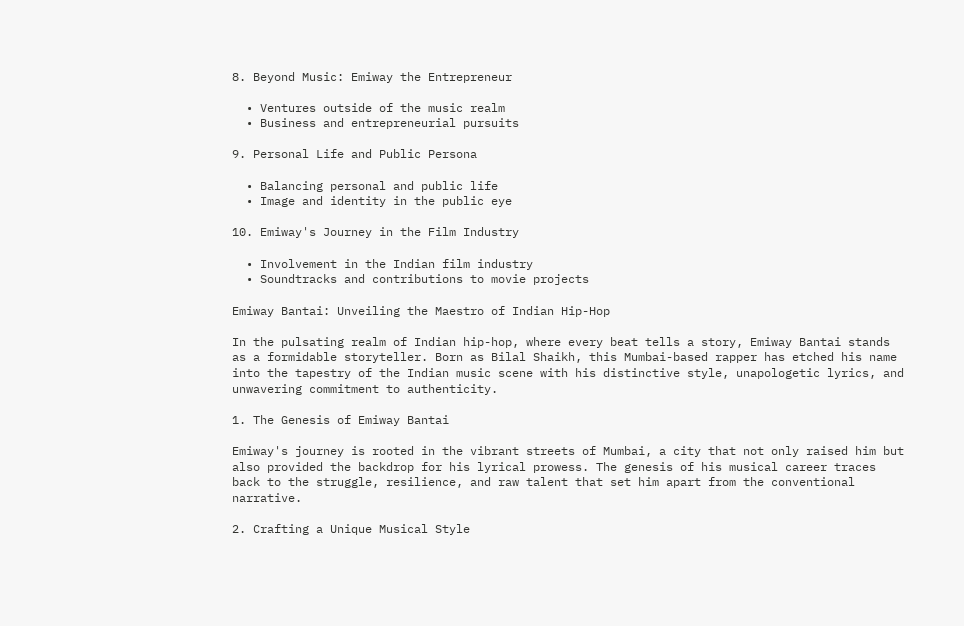8. Beyond Music: Emiway the Entrepreneur

  • Ventures outside of the music realm
  • Business and entrepreneurial pursuits

9. Personal Life and Public Persona

  • Balancing personal and public life
  • Image and identity in the public eye

10. Emiway's Journey in the Film Industry

  • Involvement in the Indian film industry
  • Soundtracks and contributions to movie projects

Emiway Bantai: Unveiling the Maestro of Indian Hip-Hop

In the pulsating realm of Indian hip-hop, where every beat tells a story, Emiway Bantai stands as a formidable storyteller. Born as Bilal Shaikh, this Mumbai-based rapper has etched his name into the tapestry of the Indian music scene with his distinctive style, unapologetic lyrics, and unwavering commitment to authenticity.

1. The Genesis of Emiway Bantai

Emiway's journey is rooted in the vibrant streets of Mumbai, a city that not only raised him but also provided the backdrop for his lyrical prowess. The genesis of his musical career traces back to the struggle, resilience, and raw talent that set him apart from the conventional narrative.

2. Crafting a Unique Musical Style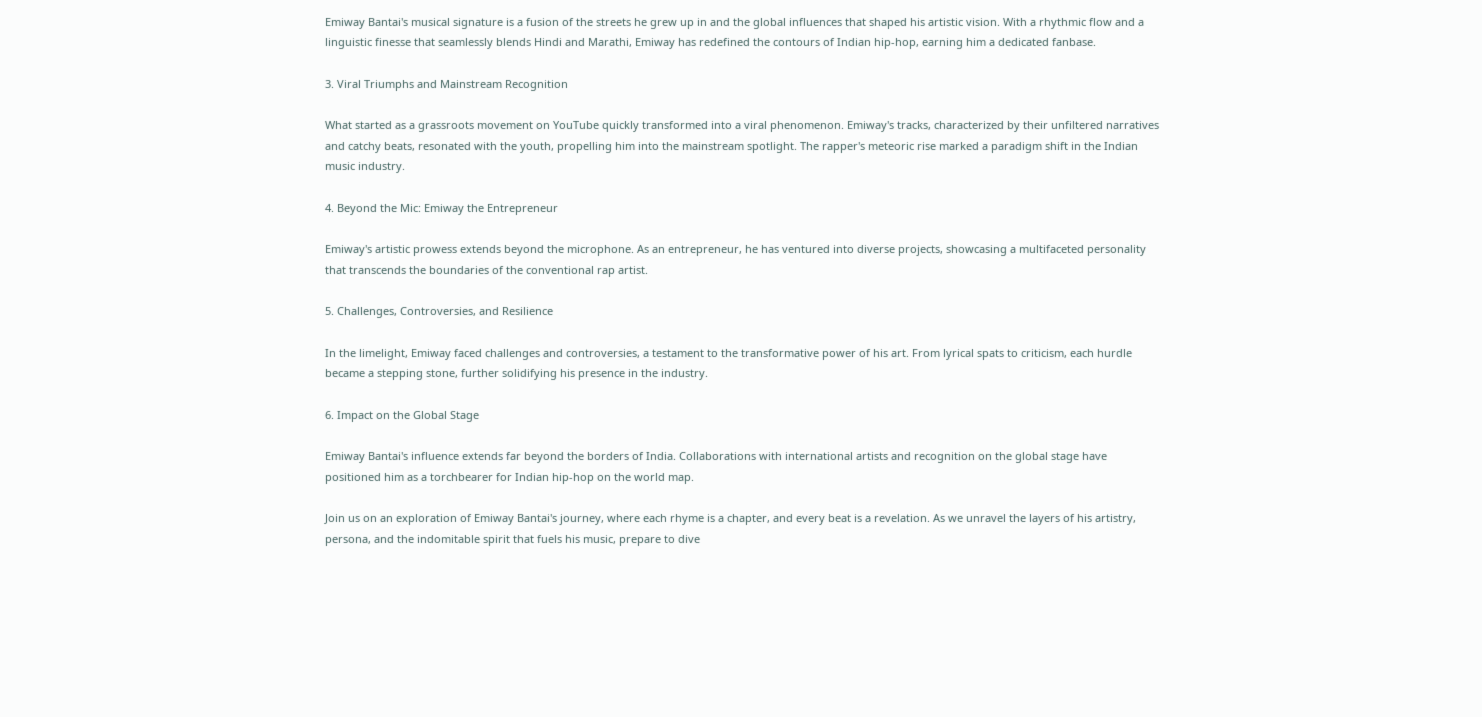Emiway Bantai's musical signature is a fusion of the streets he grew up in and the global influences that shaped his artistic vision. With a rhythmic flow and a linguistic finesse that seamlessly blends Hindi and Marathi, Emiway has redefined the contours of Indian hip-hop, earning him a dedicated fanbase.

3. Viral Triumphs and Mainstream Recognition

What started as a grassroots movement on YouTube quickly transformed into a viral phenomenon. Emiway's tracks, characterized by their unfiltered narratives and catchy beats, resonated with the youth, propelling him into the mainstream spotlight. The rapper's meteoric rise marked a paradigm shift in the Indian music industry.

4. Beyond the Mic: Emiway the Entrepreneur

Emiway's artistic prowess extends beyond the microphone. As an entrepreneur, he has ventured into diverse projects, showcasing a multifaceted personality that transcends the boundaries of the conventional rap artist.

5. Challenges, Controversies, and Resilience

In the limelight, Emiway faced challenges and controversies, a testament to the transformative power of his art. From lyrical spats to criticism, each hurdle became a stepping stone, further solidifying his presence in the industry.

6. Impact on the Global Stage

Emiway Bantai's influence extends far beyond the borders of India. Collaborations with international artists and recognition on the global stage have positioned him as a torchbearer for Indian hip-hop on the world map.

Join us on an exploration of Emiway Bantai's journey, where each rhyme is a chapter, and every beat is a revelation. As we unravel the layers of his artistry, persona, and the indomitable spirit that fuels his music, prepare to dive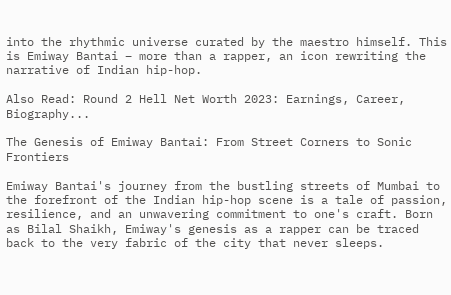into the rhythmic universe curated by the maestro himself. This is Emiway Bantai – more than a rapper, an icon rewriting the narrative of Indian hip-hop.

Also Read: Round 2 Hell Net Worth 2023: Earnings, Career, Biography...

The Genesis of Emiway Bantai: From Street Corners to Sonic Frontiers

Emiway Bantai's journey from the bustling streets of Mumbai to the forefront of the Indian hip-hop scene is a tale of passion, resilience, and an unwavering commitment to one's craft. Born as Bilal Shaikh, Emiway's genesis as a rapper can be traced back to the very fabric of the city that never sleeps.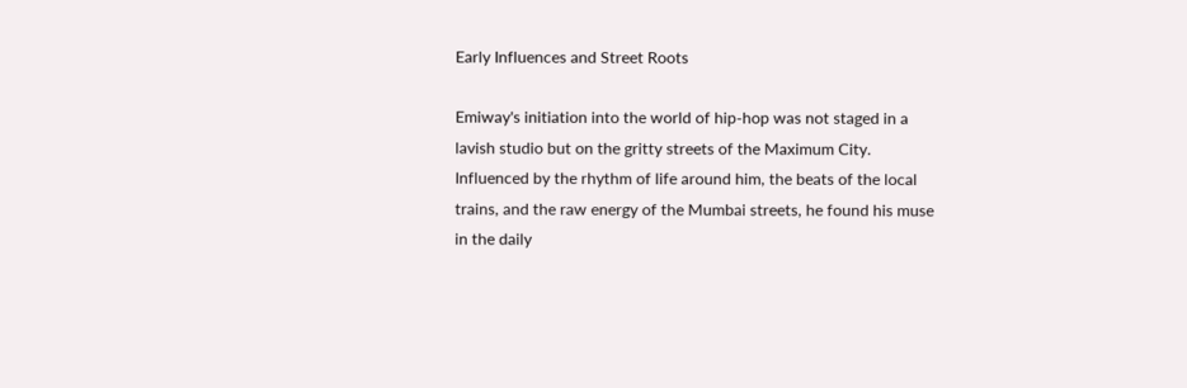Early Influences and Street Roots

Emiway's initiation into the world of hip-hop was not staged in a lavish studio but on the gritty streets of the Maximum City. Influenced by the rhythm of life around him, the beats of the local trains, and the raw energy of the Mumbai streets, he found his muse in the daily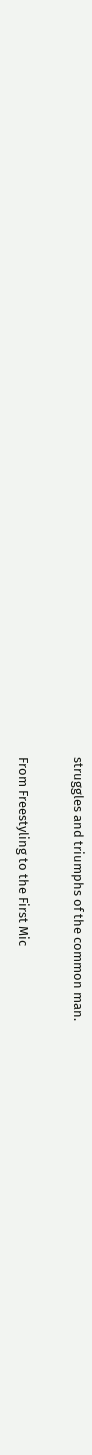struggles and triumphs of the common man.

From Freestyling to the First Mic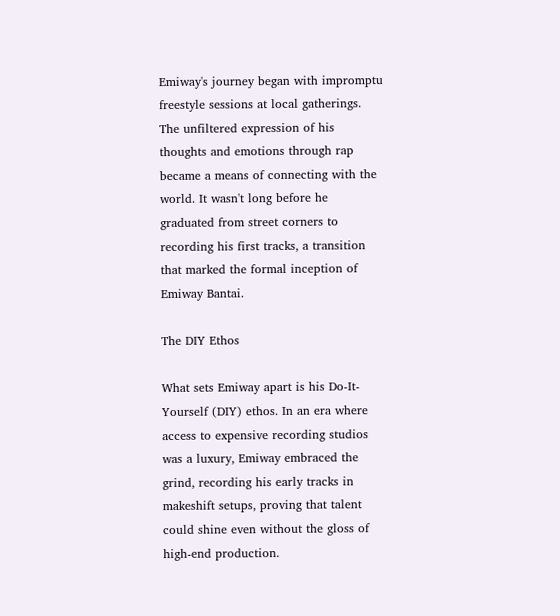Emiway's journey began with impromptu freestyle sessions at local gatherings. The unfiltered expression of his thoughts and emotions through rap became a means of connecting with the world. It wasn't long before he graduated from street corners to recording his first tracks, a transition that marked the formal inception of Emiway Bantai.

The DIY Ethos

What sets Emiway apart is his Do-It-Yourself (DIY) ethos. In an era where access to expensive recording studios was a luxury, Emiway embraced the grind, recording his early tracks in makeshift setups, proving that talent could shine even without the gloss of high-end production.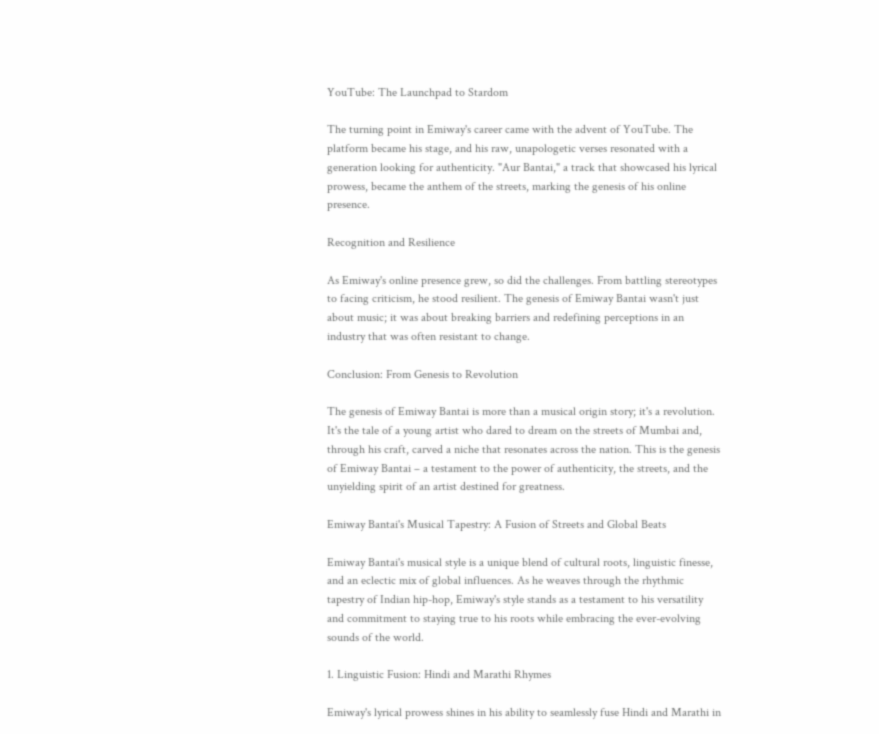YouTube: The Launchpad to Stardom

The turning point in Emiway's career came with the advent of YouTube. The platform became his stage, and his raw, unapologetic verses resonated with a generation looking for authenticity. "Aur Bantai," a track that showcased his lyrical prowess, became the anthem of the streets, marking the genesis of his online presence.

Recognition and Resilience

As Emiway's online presence grew, so did the challenges. From battling stereotypes to facing criticism, he stood resilient. The genesis of Emiway Bantai wasn't just about music; it was about breaking barriers and redefining perceptions in an industry that was often resistant to change.

Conclusion: From Genesis to Revolution

The genesis of Emiway Bantai is more than a musical origin story; it's a revolution. It's the tale of a young artist who dared to dream on the streets of Mumbai and, through his craft, carved a niche that resonates across the nation. This is the genesis of Emiway Bantai – a testament to the power of authenticity, the streets, and the unyielding spirit of an artist destined for greatness.

Emiway Bantai's Musical Tapestry: A Fusion of Streets and Global Beats

Emiway Bantai's musical style is a unique blend of cultural roots, linguistic finesse, and an eclectic mix of global influences. As he weaves through the rhythmic tapestry of Indian hip-hop, Emiway's style stands as a testament to his versatility and commitment to staying true to his roots while embracing the ever-evolving sounds of the world.

1. Linguistic Fusion: Hindi and Marathi Rhymes

Emiway's lyrical prowess shines in his ability to seamlessly fuse Hindi and Marathi in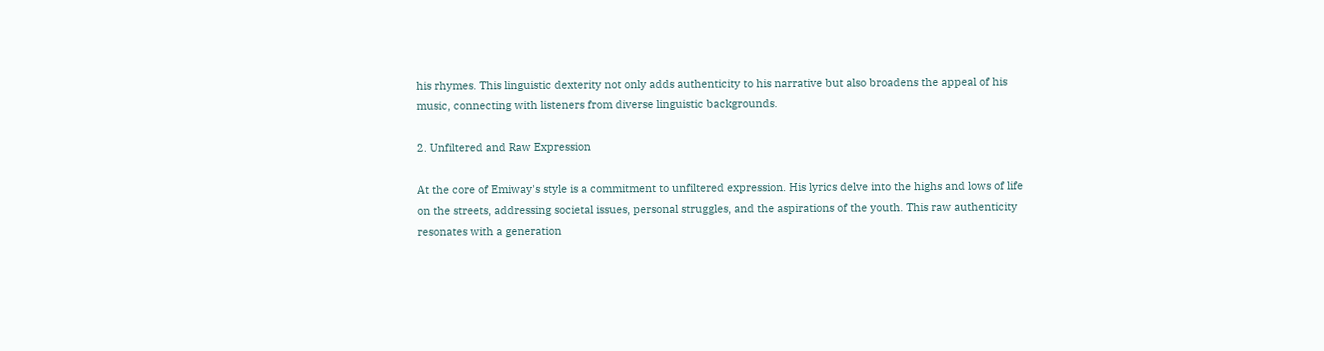his rhymes. This linguistic dexterity not only adds authenticity to his narrative but also broadens the appeal of his music, connecting with listeners from diverse linguistic backgrounds.

2. Unfiltered and Raw Expression

At the core of Emiway's style is a commitment to unfiltered expression. His lyrics delve into the highs and lows of life on the streets, addressing societal issues, personal struggles, and the aspirations of the youth. This raw authenticity resonates with a generation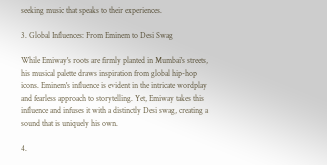seeking music that speaks to their experiences.

3. Global Influences: From Eminem to Desi Swag

While Emiway's roots are firmly planted in Mumbai's streets, his musical palette draws inspiration from global hip-hop icons. Eminem's influence is evident in the intricate wordplay and fearless approach to storytelling. Yet, Emiway takes this influence and infuses it with a distinctly Desi swag, creating a sound that is uniquely his own.

4.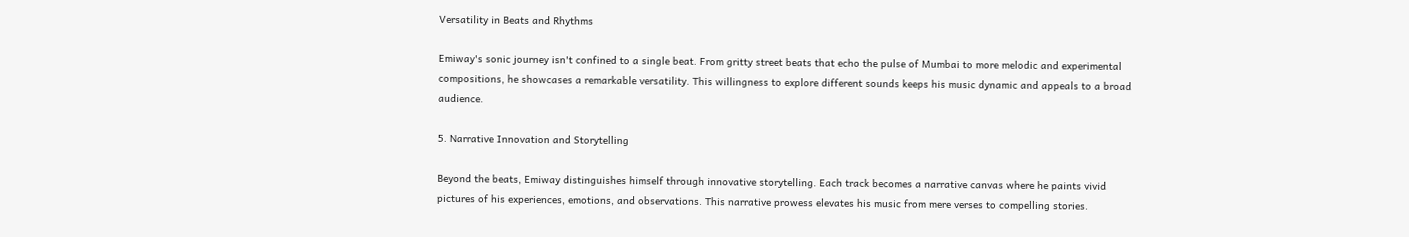Versatility in Beats and Rhythms

Emiway's sonic journey isn't confined to a single beat. From gritty street beats that echo the pulse of Mumbai to more melodic and experimental compositions, he showcases a remarkable versatility. This willingness to explore different sounds keeps his music dynamic and appeals to a broad audience.

5. Narrative Innovation and Storytelling

Beyond the beats, Emiway distinguishes himself through innovative storytelling. Each track becomes a narrative canvas where he paints vivid pictures of his experiences, emotions, and observations. This narrative prowess elevates his music from mere verses to compelling stories.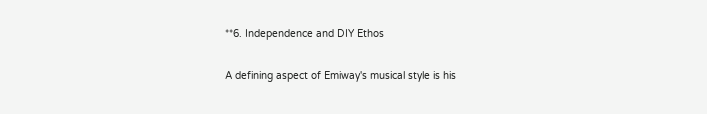**6. Independence and DIY Ethos

A defining aspect of Emiway's musical style is his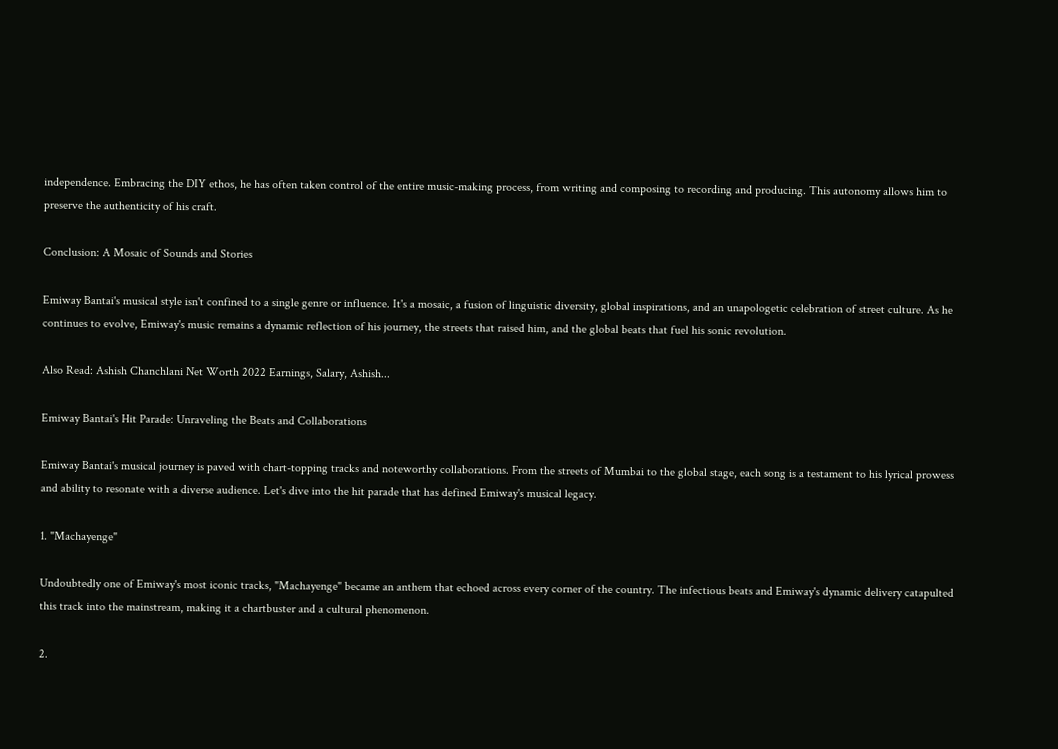independence. Embracing the DIY ethos, he has often taken control of the entire music-making process, from writing and composing to recording and producing. This autonomy allows him to preserve the authenticity of his craft.

Conclusion: A Mosaic of Sounds and Stories

Emiway Bantai's musical style isn't confined to a single genre or influence. It's a mosaic, a fusion of linguistic diversity, global inspirations, and an unapologetic celebration of street culture. As he continues to evolve, Emiway's music remains a dynamic reflection of his journey, the streets that raised him, and the global beats that fuel his sonic revolution.

Also Read: Ashish Chanchlani Net Worth 2022 Earnings, Salary, Ashish...

Emiway Bantai's Hit Parade: Unraveling the Beats and Collaborations

Emiway Bantai's musical journey is paved with chart-topping tracks and noteworthy collaborations. From the streets of Mumbai to the global stage, each song is a testament to his lyrical prowess and ability to resonate with a diverse audience. Let's dive into the hit parade that has defined Emiway's musical legacy.

1. "Machayenge"

Undoubtedly one of Emiway's most iconic tracks, "Machayenge" became an anthem that echoed across every corner of the country. The infectious beats and Emiway's dynamic delivery catapulted this track into the mainstream, making it a chartbuster and a cultural phenomenon.

2.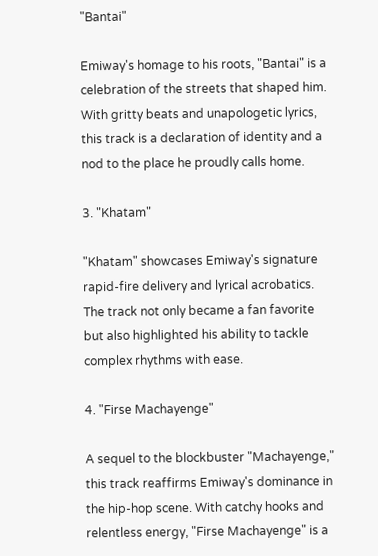"Bantai"

Emiway's homage to his roots, "Bantai" is a celebration of the streets that shaped him. With gritty beats and unapologetic lyrics, this track is a declaration of identity and a nod to the place he proudly calls home.

3. "Khatam"

"Khatam" showcases Emiway's signature rapid-fire delivery and lyrical acrobatics. The track not only became a fan favorite but also highlighted his ability to tackle complex rhythms with ease.

4. "Firse Machayenge"

A sequel to the blockbuster "Machayenge," this track reaffirms Emiway's dominance in the hip-hop scene. With catchy hooks and relentless energy, "Firse Machayenge" is a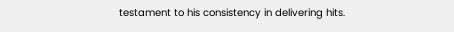testament to his consistency in delivering hits.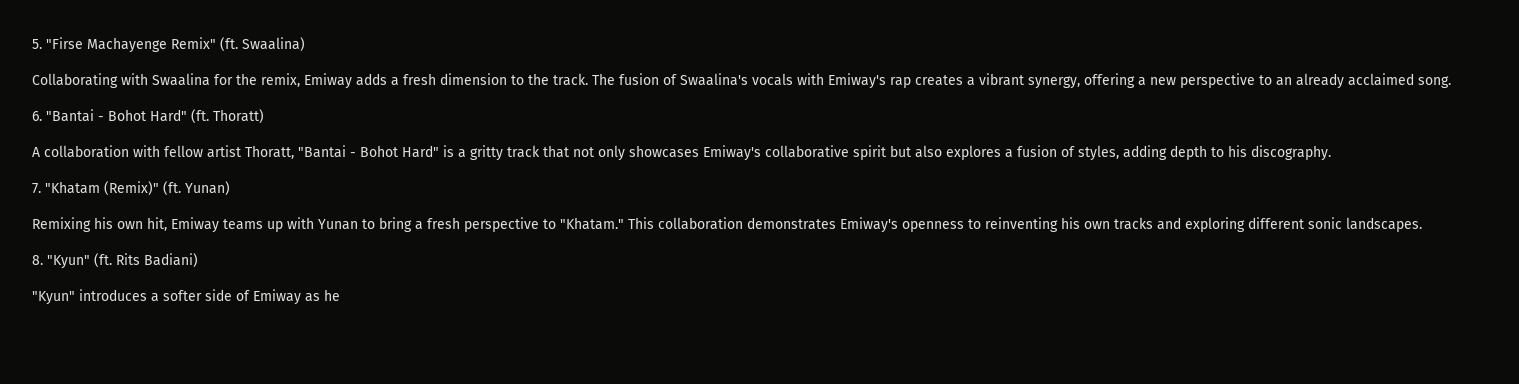5. "Firse Machayenge Remix" (ft. Swaalina)

Collaborating with Swaalina for the remix, Emiway adds a fresh dimension to the track. The fusion of Swaalina's vocals with Emiway's rap creates a vibrant synergy, offering a new perspective to an already acclaimed song.

6. "Bantai - Bohot Hard" (ft. Thoratt)

A collaboration with fellow artist Thoratt, "Bantai - Bohot Hard" is a gritty track that not only showcases Emiway's collaborative spirit but also explores a fusion of styles, adding depth to his discography.

7. "Khatam (Remix)" (ft. Yunan)

Remixing his own hit, Emiway teams up with Yunan to bring a fresh perspective to "Khatam." This collaboration demonstrates Emiway's openness to reinventing his own tracks and exploring different sonic landscapes.

8. "Kyun" (ft. Rits Badiani)

"Kyun" introduces a softer side of Emiway as he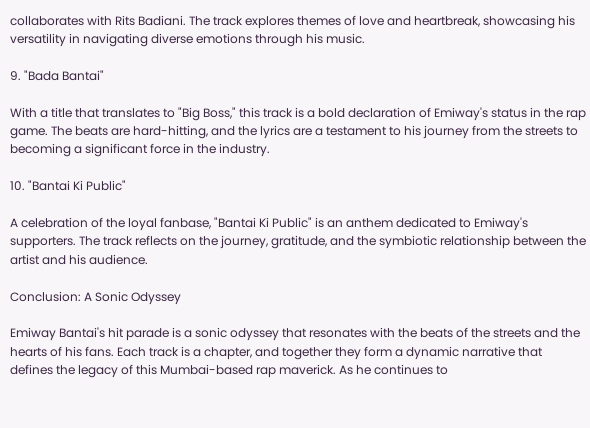collaborates with Rits Badiani. The track explores themes of love and heartbreak, showcasing his versatility in navigating diverse emotions through his music.

9. "Bada Bantai"

With a title that translates to "Big Boss," this track is a bold declaration of Emiway's status in the rap game. The beats are hard-hitting, and the lyrics are a testament to his journey from the streets to becoming a significant force in the industry.

10. "Bantai Ki Public"

A celebration of the loyal fanbase, "Bantai Ki Public" is an anthem dedicated to Emiway's supporters. The track reflects on the journey, gratitude, and the symbiotic relationship between the artist and his audience.

Conclusion: A Sonic Odyssey

Emiway Bantai's hit parade is a sonic odyssey that resonates with the beats of the streets and the hearts of his fans. Each track is a chapter, and together they form a dynamic narrative that defines the legacy of this Mumbai-based rap maverick. As he continues to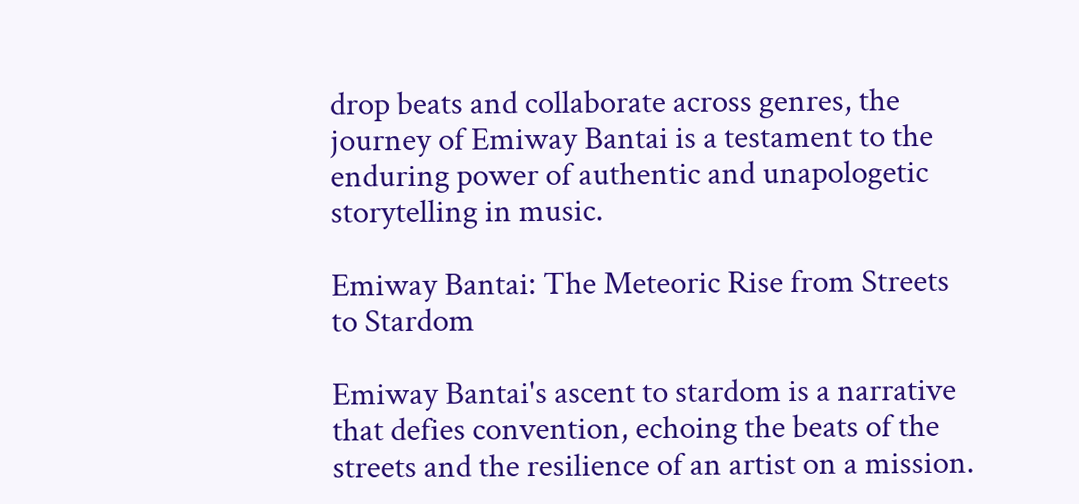drop beats and collaborate across genres, the journey of Emiway Bantai is a testament to the enduring power of authentic and unapologetic storytelling in music.

Emiway Bantai: The Meteoric Rise from Streets to Stardom

Emiway Bantai's ascent to stardom is a narrative that defies convention, echoing the beats of the streets and the resilience of an artist on a mission.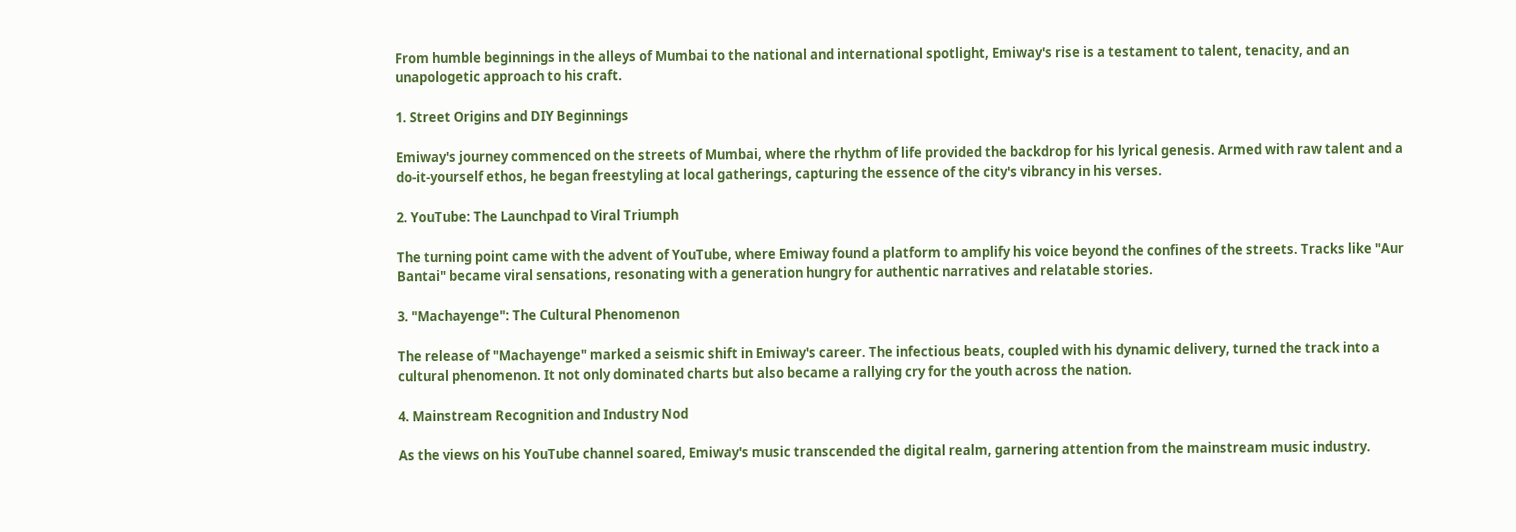From humble beginnings in the alleys of Mumbai to the national and international spotlight, Emiway's rise is a testament to talent, tenacity, and an unapologetic approach to his craft.

1. Street Origins and DIY Beginnings

Emiway's journey commenced on the streets of Mumbai, where the rhythm of life provided the backdrop for his lyrical genesis. Armed with raw talent and a do-it-yourself ethos, he began freestyling at local gatherings, capturing the essence of the city's vibrancy in his verses.

2. YouTube: The Launchpad to Viral Triumph

The turning point came with the advent of YouTube, where Emiway found a platform to amplify his voice beyond the confines of the streets. Tracks like "Aur Bantai" became viral sensations, resonating with a generation hungry for authentic narratives and relatable stories.

3. "Machayenge": The Cultural Phenomenon

The release of "Machayenge" marked a seismic shift in Emiway's career. The infectious beats, coupled with his dynamic delivery, turned the track into a cultural phenomenon. It not only dominated charts but also became a rallying cry for the youth across the nation.

4. Mainstream Recognition and Industry Nod

As the views on his YouTube channel soared, Emiway's music transcended the digital realm, garnering attention from the mainstream music industry.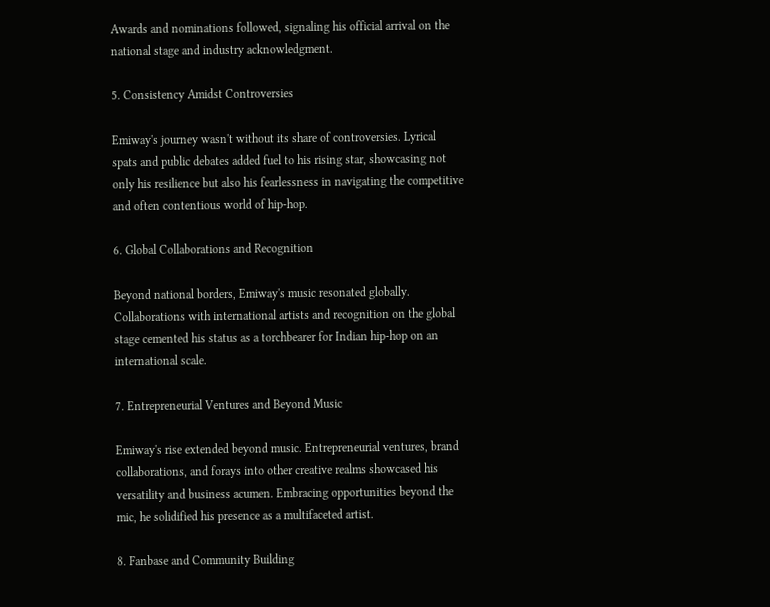Awards and nominations followed, signaling his official arrival on the national stage and industry acknowledgment.

5. Consistency Amidst Controversies

Emiway's journey wasn't without its share of controversies. Lyrical spats and public debates added fuel to his rising star, showcasing not only his resilience but also his fearlessness in navigating the competitive and often contentious world of hip-hop.

6. Global Collaborations and Recognition

Beyond national borders, Emiway's music resonated globally. Collaborations with international artists and recognition on the global stage cemented his status as a torchbearer for Indian hip-hop on an international scale.

7. Entrepreneurial Ventures and Beyond Music

Emiway's rise extended beyond music. Entrepreneurial ventures, brand collaborations, and forays into other creative realms showcased his versatility and business acumen. Embracing opportunities beyond the mic, he solidified his presence as a multifaceted artist.

8. Fanbase and Community Building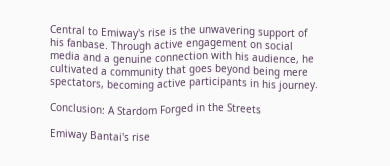Central to Emiway's rise is the unwavering support of his fanbase. Through active engagement on social media and a genuine connection with his audience, he cultivated a community that goes beyond being mere spectators, becoming active participants in his journey.

Conclusion: A Stardom Forged in the Streets

Emiway Bantai's rise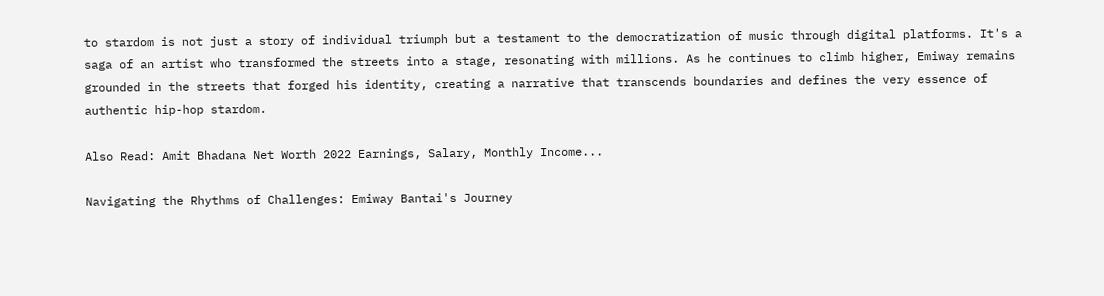to stardom is not just a story of individual triumph but a testament to the democratization of music through digital platforms. It's a saga of an artist who transformed the streets into a stage, resonating with millions. As he continues to climb higher, Emiway remains grounded in the streets that forged his identity, creating a narrative that transcends boundaries and defines the very essence of authentic hip-hop stardom.

Also Read: Amit Bhadana Net Worth 2022 Earnings, Salary, Monthly Income...

Navigating the Rhythms of Challenges: Emiway Bantai's Journey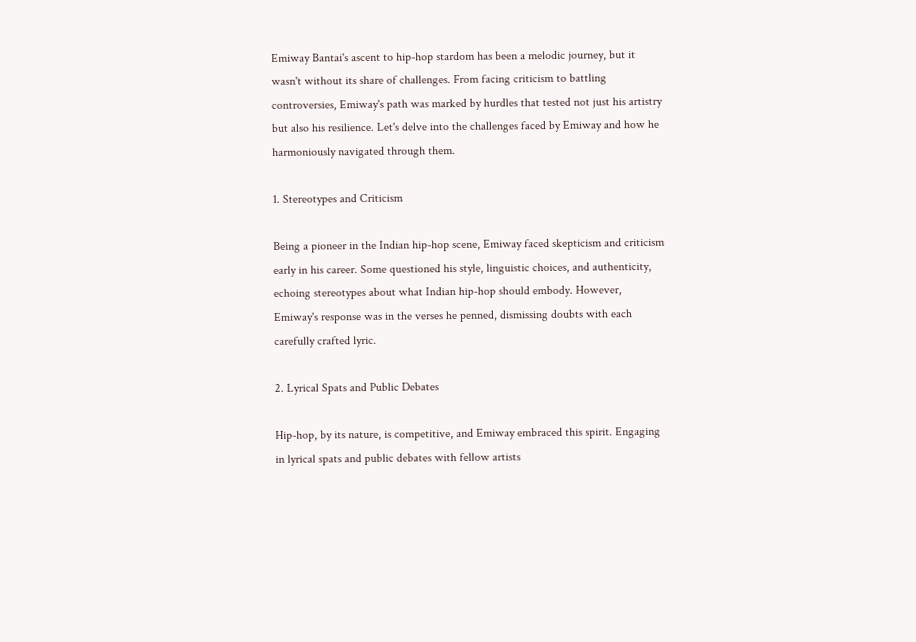Emiway Bantai's ascent to hip-hop stardom has been a melodic journey, but it wasn't without its share of challenges. From facing criticism to battling controversies, Emiway's path was marked by hurdles that tested not just his artistry but also his resilience. Let's delve into the challenges faced by Emiway and how he harmoniously navigated through them.

1. Stereotypes and Criticism

Being a pioneer in the Indian hip-hop scene, Emiway faced skepticism and criticism early in his career. Some questioned his style, linguistic choices, and authenticity, echoing stereotypes about what Indian hip-hop should embody. However, Emiway's response was in the verses he penned, dismissing doubts with each carefully crafted lyric.

2. Lyrical Spats and Public Debates

Hip-hop, by its nature, is competitive, and Emiway embraced this spirit. Engaging in lyrical spats and public debates with fellow artists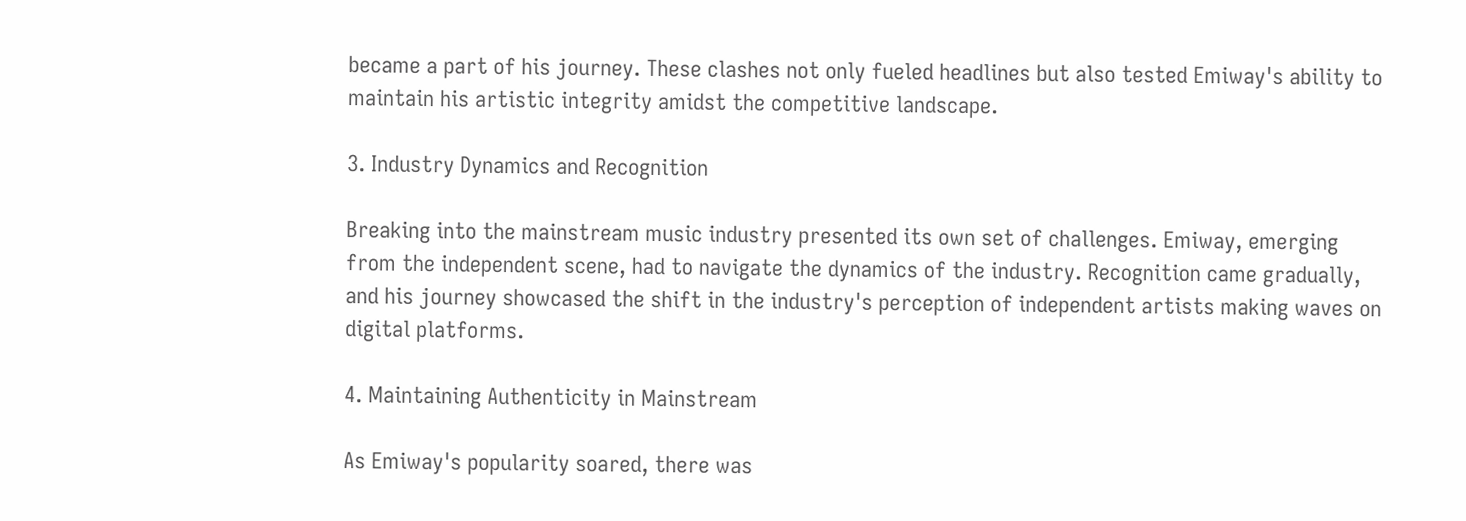became a part of his journey. These clashes not only fueled headlines but also tested Emiway's ability to maintain his artistic integrity amidst the competitive landscape.

3. Industry Dynamics and Recognition

Breaking into the mainstream music industry presented its own set of challenges. Emiway, emerging from the independent scene, had to navigate the dynamics of the industry. Recognition came gradually, and his journey showcased the shift in the industry's perception of independent artists making waves on digital platforms.

4. Maintaining Authenticity in Mainstream

As Emiway's popularity soared, there was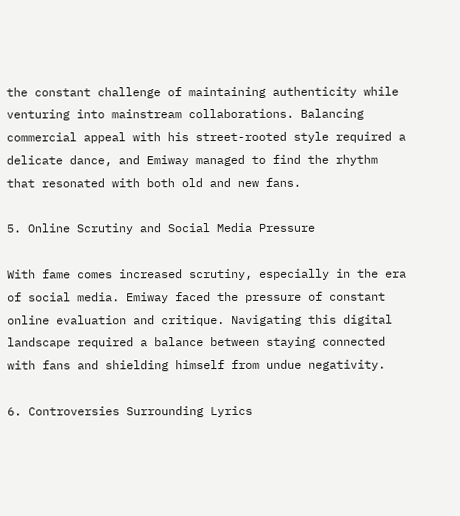the constant challenge of maintaining authenticity while venturing into mainstream collaborations. Balancing commercial appeal with his street-rooted style required a delicate dance, and Emiway managed to find the rhythm that resonated with both old and new fans.

5. Online Scrutiny and Social Media Pressure

With fame comes increased scrutiny, especially in the era of social media. Emiway faced the pressure of constant online evaluation and critique. Navigating this digital landscape required a balance between staying connected with fans and shielding himself from undue negativity.

6. Controversies Surrounding Lyrics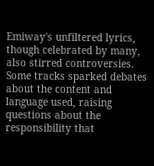Emiway's unfiltered lyrics, though celebrated by many, also stirred controversies. Some tracks sparked debates about the content and language used, raising questions about the responsibility that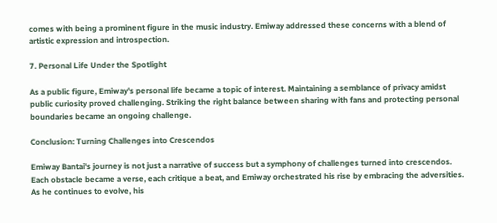comes with being a prominent figure in the music industry. Emiway addressed these concerns with a blend of artistic expression and introspection.

7. Personal Life Under the Spotlight

As a public figure, Emiway's personal life became a topic of interest. Maintaining a semblance of privacy amidst public curiosity proved challenging. Striking the right balance between sharing with fans and protecting personal boundaries became an ongoing challenge.

Conclusion: Turning Challenges into Crescendos

Emiway Bantai's journey is not just a narrative of success but a symphony of challenges turned into crescendos. Each obstacle became a verse, each critique a beat, and Emiway orchestrated his rise by embracing the adversities. As he continues to evolve, his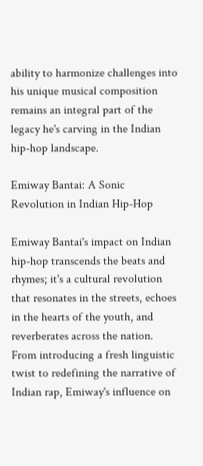ability to harmonize challenges into his unique musical composition remains an integral part of the legacy he's carving in the Indian hip-hop landscape.

Emiway Bantai: A Sonic Revolution in Indian Hip-Hop

Emiway Bantai's impact on Indian hip-hop transcends the beats and rhymes; it's a cultural revolution that resonates in the streets, echoes in the hearts of the youth, and reverberates across the nation. From introducing a fresh linguistic twist to redefining the narrative of Indian rap, Emiway's influence on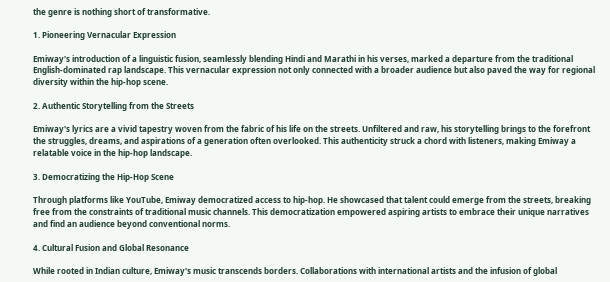the genre is nothing short of transformative.

1. Pioneering Vernacular Expression

Emiway's introduction of a linguistic fusion, seamlessly blending Hindi and Marathi in his verses, marked a departure from the traditional English-dominated rap landscape. This vernacular expression not only connected with a broader audience but also paved the way for regional diversity within the hip-hop scene.

2. Authentic Storytelling from the Streets

Emiway's lyrics are a vivid tapestry woven from the fabric of his life on the streets. Unfiltered and raw, his storytelling brings to the forefront the struggles, dreams, and aspirations of a generation often overlooked. This authenticity struck a chord with listeners, making Emiway a relatable voice in the hip-hop landscape.

3. Democratizing the Hip-Hop Scene

Through platforms like YouTube, Emiway democratized access to hip-hop. He showcased that talent could emerge from the streets, breaking free from the constraints of traditional music channels. This democratization empowered aspiring artists to embrace their unique narratives and find an audience beyond conventional norms.

4. Cultural Fusion and Global Resonance

While rooted in Indian culture, Emiway's music transcends borders. Collaborations with international artists and the infusion of global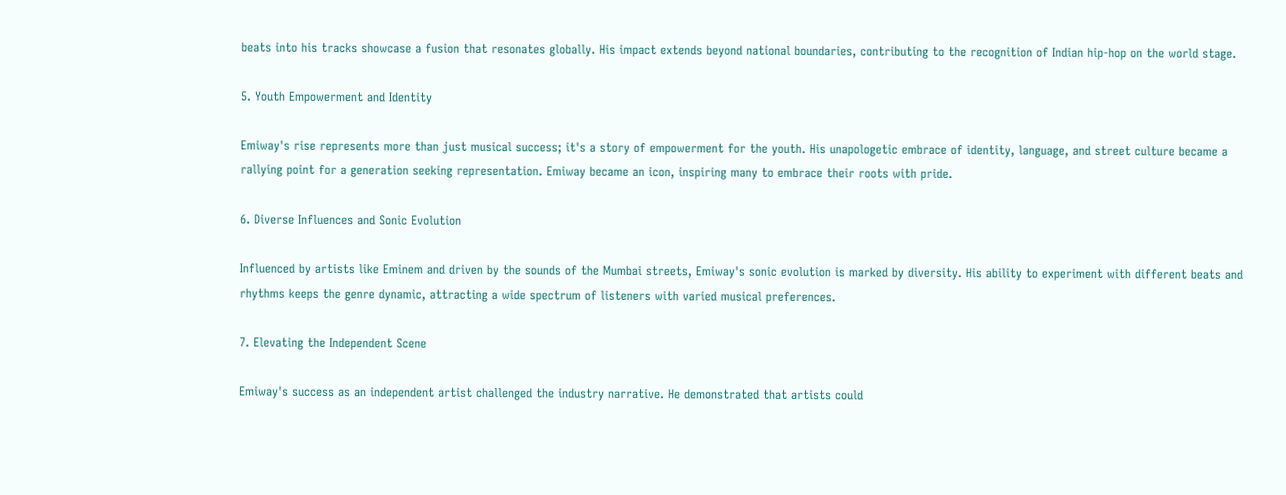beats into his tracks showcase a fusion that resonates globally. His impact extends beyond national boundaries, contributing to the recognition of Indian hip-hop on the world stage.

5. Youth Empowerment and Identity

Emiway's rise represents more than just musical success; it's a story of empowerment for the youth. His unapologetic embrace of identity, language, and street culture became a rallying point for a generation seeking representation. Emiway became an icon, inspiring many to embrace their roots with pride.

6. Diverse Influences and Sonic Evolution

Influenced by artists like Eminem and driven by the sounds of the Mumbai streets, Emiway's sonic evolution is marked by diversity. His ability to experiment with different beats and rhythms keeps the genre dynamic, attracting a wide spectrum of listeners with varied musical preferences.

7. Elevating the Independent Scene

Emiway's success as an independent artist challenged the industry narrative. He demonstrated that artists could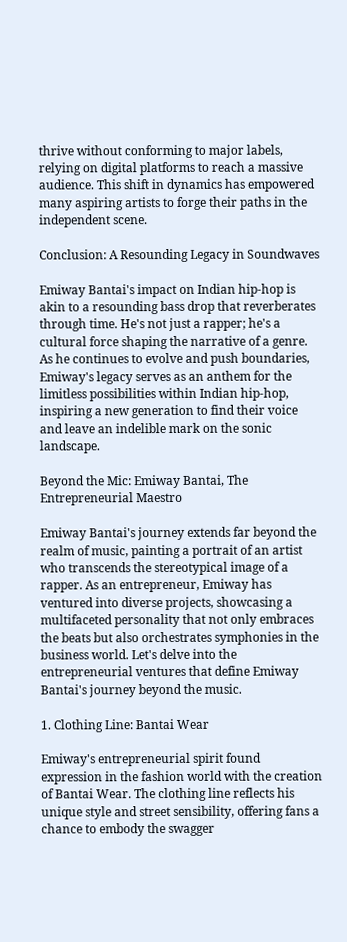thrive without conforming to major labels, relying on digital platforms to reach a massive audience. This shift in dynamics has empowered many aspiring artists to forge their paths in the independent scene.

Conclusion: A Resounding Legacy in Soundwaves

Emiway Bantai's impact on Indian hip-hop is akin to a resounding bass drop that reverberates through time. He's not just a rapper; he's a cultural force shaping the narrative of a genre. As he continues to evolve and push boundaries, Emiway's legacy serves as an anthem for the limitless possibilities within Indian hip-hop, inspiring a new generation to find their voice and leave an indelible mark on the sonic landscape.

Beyond the Mic: Emiway Bantai, The Entrepreneurial Maestro

Emiway Bantai's journey extends far beyond the realm of music, painting a portrait of an artist who transcends the stereotypical image of a rapper. As an entrepreneur, Emiway has ventured into diverse projects, showcasing a multifaceted personality that not only embraces the beats but also orchestrates symphonies in the business world. Let's delve into the entrepreneurial ventures that define Emiway Bantai's journey beyond the music.

1. Clothing Line: Bantai Wear

Emiway's entrepreneurial spirit found expression in the fashion world with the creation of Bantai Wear. The clothing line reflects his unique style and street sensibility, offering fans a chance to embody the swagger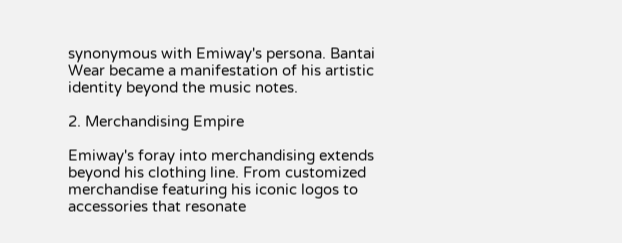synonymous with Emiway's persona. Bantai Wear became a manifestation of his artistic identity beyond the music notes.

2. Merchandising Empire

Emiway's foray into merchandising extends beyond his clothing line. From customized merchandise featuring his iconic logos to accessories that resonate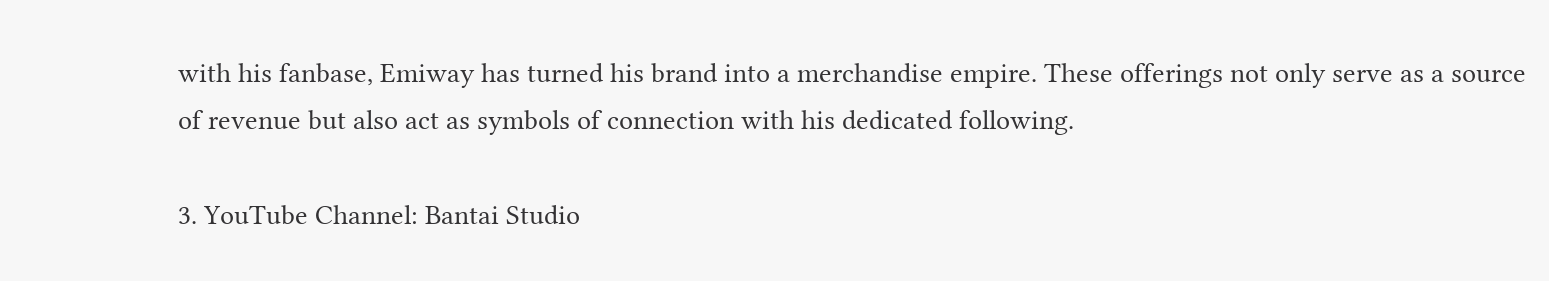with his fanbase, Emiway has turned his brand into a merchandise empire. These offerings not only serve as a source of revenue but also act as symbols of connection with his dedicated following.

3. YouTube Channel: Bantai Studio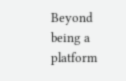Beyond being a platform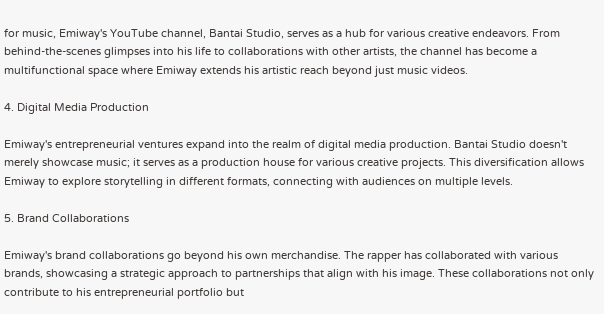for music, Emiway's YouTube channel, Bantai Studio, serves as a hub for various creative endeavors. From behind-the-scenes glimpses into his life to collaborations with other artists, the channel has become a multifunctional space where Emiway extends his artistic reach beyond just music videos.

4. Digital Media Production

Emiway's entrepreneurial ventures expand into the realm of digital media production. Bantai Studio doesn't merely showcase music; it serves as a production house for various creative projects. This diversification allows Emiway to explore storytelling in different formats, connecting with audiences on multiple levels.

5. Brand Collaborations

Emiway's brand collaborations go beyond his own merchandise. The rapper has collaborated with various brands, showcasing a strategic approach to partnerships that align with his image. These collaborations not only contribute to his entrepreneurial portfolio but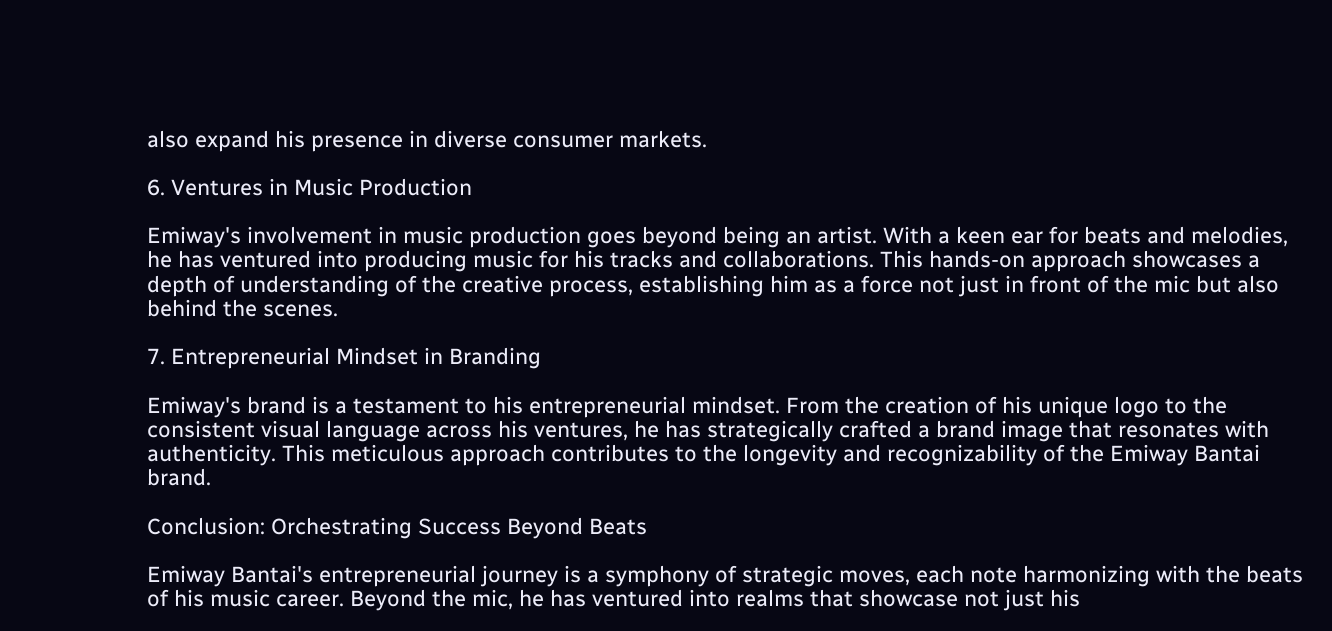also expand his presence in diverse consumer markets.

6. Ventures in Music Production

Emiway's involvement in music production goes beyond being an artist. With a keen ear for beats and melodies, he has ventured into producing music for his tracks and collaborations. This hands-on approach showcases a depth of understanding of the creative process, establishing him as a force not just in front of the mic but also behind the scenes.

7. Entrepreneurial Mindset in Branding

Emiway's brand is a testament to his entrepreneurial mindset. From the creation of his unique logo to the consistent visual language across his ventures, he has strategically crafted a brand image that resonates with authenticity. This meticulous approach contributes to the longevity and recognizability of the Emiway Bantai brand.

Conclusion: Orchestrating Success Beyond Beats

Emiway Bantai's entrepreneurial journey is a symphony of strategic moves, each note harmonizing with the beats of his music career. Beyond the mic, he has ventured into realms that showcase not just his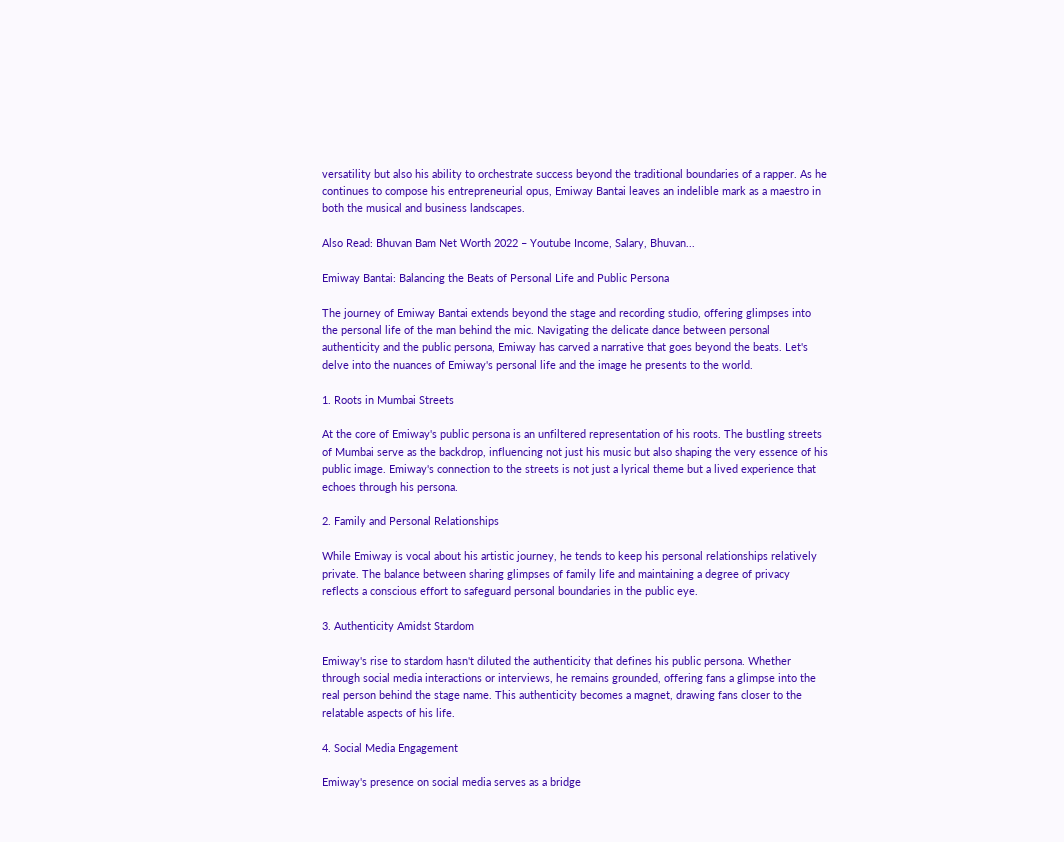versatility but also his ability to orchestrate success beyond the traditional boundaries of a rapper. As he continues to compose his entrepreneurial opus, Emiway Bantai leaves an indelible mark as a maestro in both the musical and business landscapes.

Also Read: Bhuvan Bam Net Worth 2022 – Youtube Income, Salary, Bhuvan...

Emiway Bantai: Balancing the Beats of Personal Life and Public Persona

The journey of Emiway Bantai extends beyond the stage and recording studio, offering glimpses into the personal life of the man behind the mic. Navigating the delicate dance between personal authenticity and the public persona, Emiway has carved a narrative that goes beyond the beats. Let's delve into the nuances of Emiway's personal life and the image he presents to the world.

1. Roots in Mumbai Streets

At the core of Emiway's public persona is an unfiltered representation of his roots. The bustling streets of Mumbai serve as the backdrop, influencing not just his music but also shaping the very essence of his public image. Emiway's connection to the streets is not just a lyrical theme but a lived experience that echoes through his persona.

2. Family and Personal Relationships

While Emiway is vocal about his artistic journey, he tends to keep his personal relationships relatively private. The balance between sharing glimpses of family life and maintaining a degree of privacy reflects a conscious effort to safeguard personal boundaries in the public eye.

3. Authenticity Amidst Stardom

Emiway's rise to stardom hasn't diluted the authenticity that defines his public persona. Whether through social media interactions or interviews, he remains grounded, offering fans a glimpse into the real person behind the stage name. This authenticity becomes a magnet, drawing fans closer to the relatable aspects of his life.

4. Social Media Engagement

Emiway's presence on social media serves as a bridge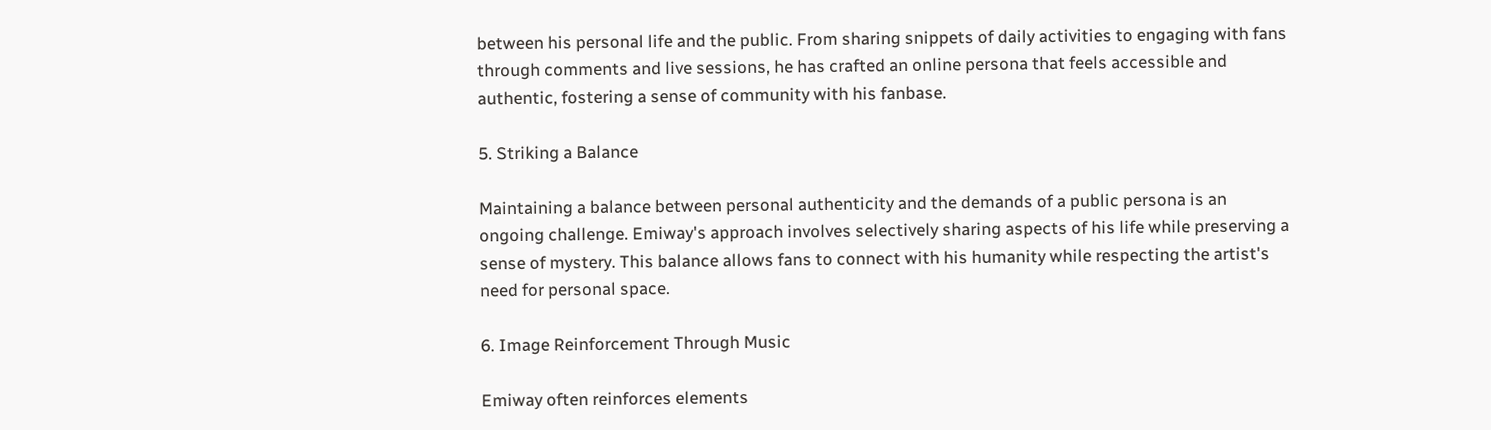between his personal life and the public. From sharing snippets of daily activities to engaging with fans through comments and live sessions, he has crafted an online persona that feels accessible and authentic, fostering a sense of community with his fanbase.

5. Striking a Balance

Maintaining a balance between personal authenticity and the demands of a public persona is an ongoing challenge. Emiway's approach involves selectively sharing aspects of his life while preserving a sense of mystery. This balance allows fans to connect with his humanity while respecting the artist's need for personal space.

6. Image Reinforcement Through Music

Emiway often reinforces elements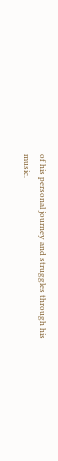of his personal journey and struggles through his music.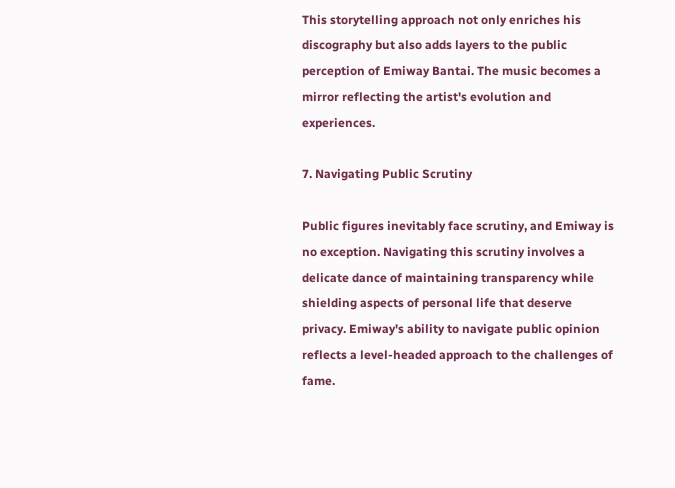This storytelling approach not only enriches his discography but also adds layers to the public perception of Emiway Bantai. The music becomes a mirror reflecting the artist's evolution and experiences.

7. Navigating Public Scrutiny

Public figures inevitably face scrutiny, and Emiway is no exception. Navigating this scrutiny involves a delicate dance of maintaining transparency while shielding aspects of personal life that deserve privacy. Emiway's ability to navigate public opinion reflects a level-headed approach to the challenges of fame.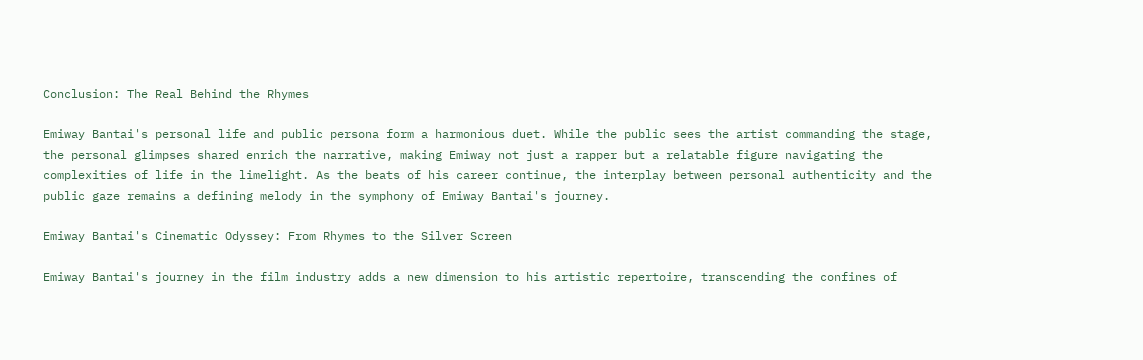Conclusion: The Real Behind the Rhymes

Emiway Bantai's personal life and public persona form a harmonious duet. While the public sees the artist commanding the stage, the personal glimpses shared enrich the narrative, making Emiway not just a rapper but a relatable figure navigating the complexities of life in the limelight. As the beats of his career continue, the interplay between personal authenticity and the public gaze remains a defining melody in the symphony of Emiway Bantai's journey.

Emiway Bantai's Cinematic Odyssey: From Rhymes to the Silver Screen

Emiway Bantai's journey in the film industry adds a new dimension to his artistic repertoire, transcending the confines of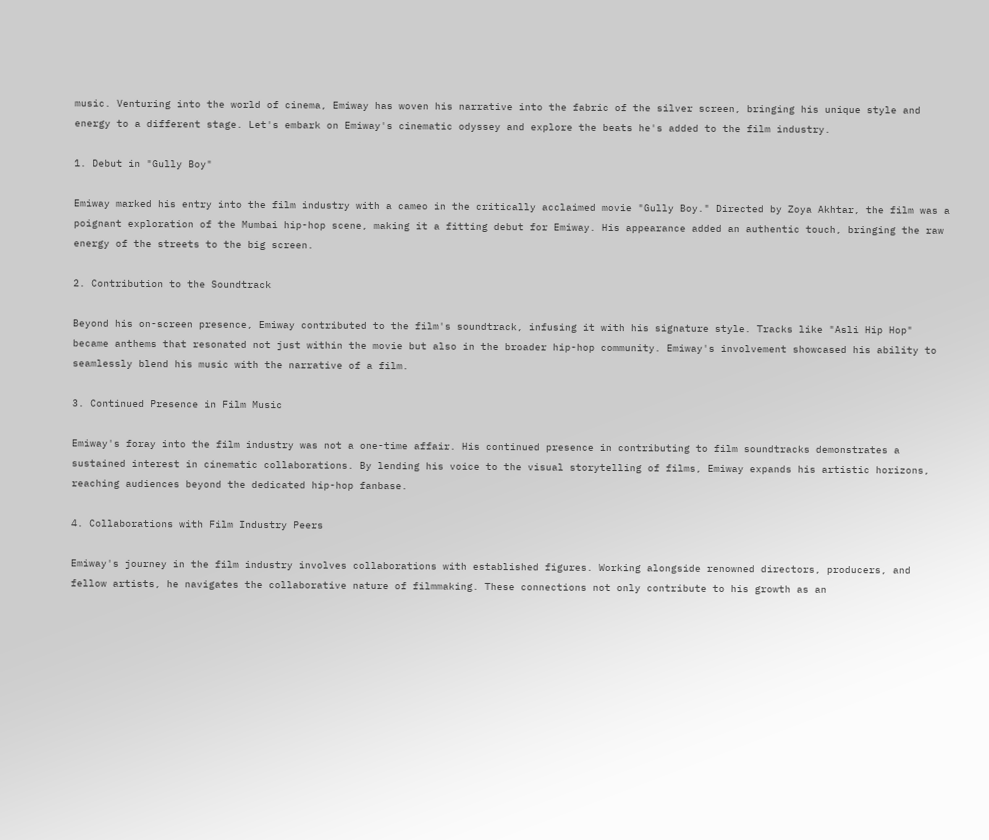music. Venturing into the world of cinema, Emiway has woven his narrative into the fabric of the silver screen, bringing his unique style and energy to a different stage. Let's embark on Emiway's cinematic odyssey and explore the beats he's added to the film industry.

1. Debut in "Gully Boy"

Emiway marked his entry into the film industry with a cameo in the critically acclaimed movie "Gully Boy." Directed by Zoya Akhtar, the film was a poignant exploration of the Mumbai hip-hop scene, making it a fitting debut for Emiway. His appearance added an authentic touch, bringing the raw energy of the streets to the big screen.

2. Contribution to the Soundtrack

Beyond his on-screen presence, Emiway contributed to the film's soundtrack, infusing it with his signature style. Tracks like "Asli Hip Hop" became anthems that resonated not just within the movie but also in the broader hip-hop community. Emiway's involvement showcased his ability to seamlessly blend his music with the narrative of a film.

3. Continued Presence in Film Music

Emiway's foray into the film industry was not a one-time affair. His continued presence in contributing to film soundtracks demonstrates a sustained interest in cinematic collaborations. By lending his voice to the visual storytelling of films, Emiway expands his artistic horizons, reaching audiences beyond the dedicated hip-hop fanbase.

4. Collaborations with Film Industry Peers

Emiway's journey in the film industry involves collaborations with established figures. Working alongside renowned directors, producers, and fellow artists, he navigates the collaborative nature of filmmaking. These connections not only contribute to his growth as an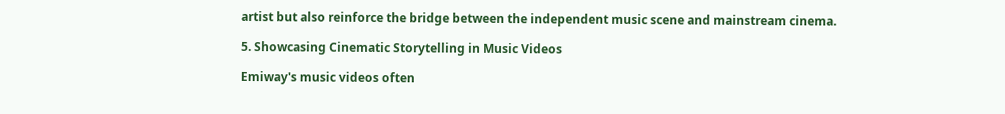artist but also reinforce the bridge between the independent music scene and mainstream cinema.

5. Showcasing Cinematic Storytelling in Music Videos

Emiway's music videos often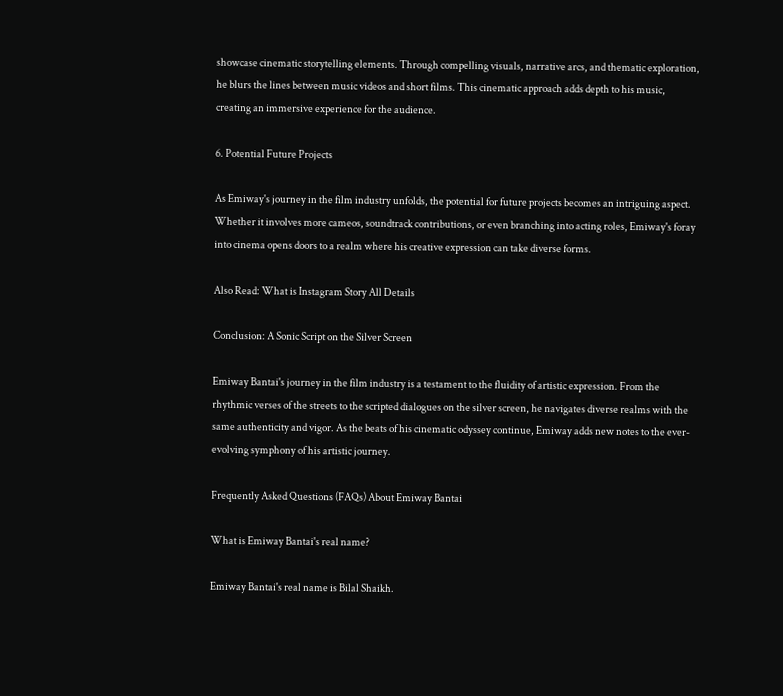showcase cinematic storytelling elements. Through compelling visuals, narrative arcs, and thematic exploration, he blurs the lines between music videos and short films. This cinematic approach adds depth to his music, creating an immersive experience for the audience.

6. Potential Future Projects

As Emiway's journey in the film industry unfolds, the potential for future projects becomes an intriguing aspect. Whether it involves more cameos, soundtrack contributions, or even branching into acting roles, Emiway's foray into cinema opens doors to a realm where his creative expression can take diverse forms.

Also Read: What is Instagram Story All Details

Conclusion: A Sonic Script on the Silver Screen

Emiway Bantai's journey in the film industry is a testament to the fluidity of artistic expression. From the rhythmic verses of the streets to the scripted dialogues on the silver screen, he navigates diverse realms with the same authenticity and vigor. As the beats of his cinematic odyssey continue, Emiway adds new notes to the ever-evolving symphony of his artistic journey.

Frequently Asked Questions (FAQs) About Emiway Bantai

What is Emiway Bantai's real name?

Emiway Bantai's real name is Bilal Shaikh.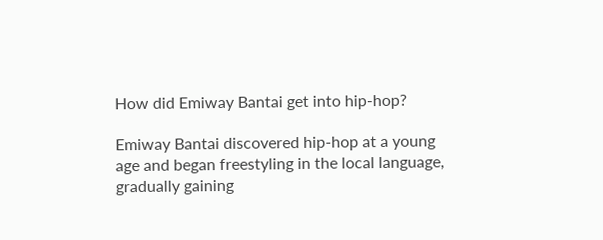How did Emiway Bantai get into hip-hop?

Emiway Bantai discovered hip-hop at a young age and began freestyling in the local language, gradually gaining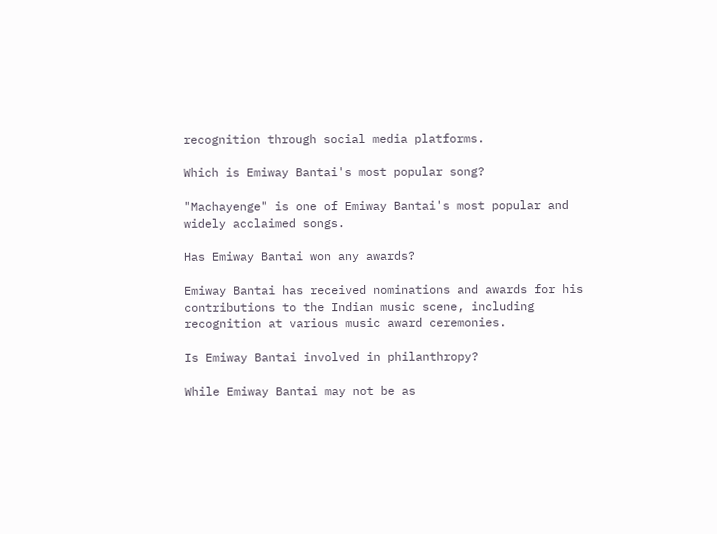recognition through social media platforms.

Which is Emiway Bantai's most popular song?

"Machayenge" is one of Emiway Bantai's most popular and widely acclaimed songs.

Has Emiway Bantai won any awards?

Emiway Bantai has received nominations and awards for his contributions to the Indian music scene, including recognition at various music award ceremonies.

Is Emiway Bantai involved in philanthropy?

While Emiway Bantai may not be as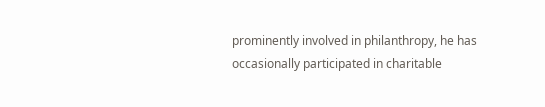prominently involved in philanthropy, he has occasionally participated in charitable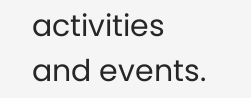activities and events.